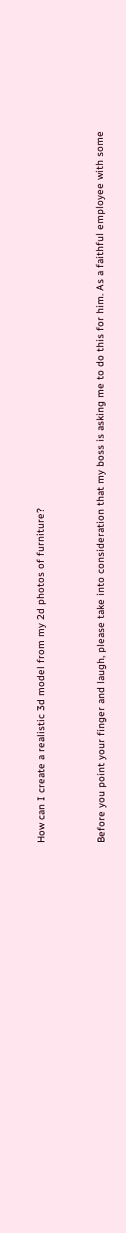How can I create a realistic 3d model from my 2d photos of furniture?


Before you point your finger and laugh, please take into consideration that my boss is asking me to do this for him. As a faithful employee with some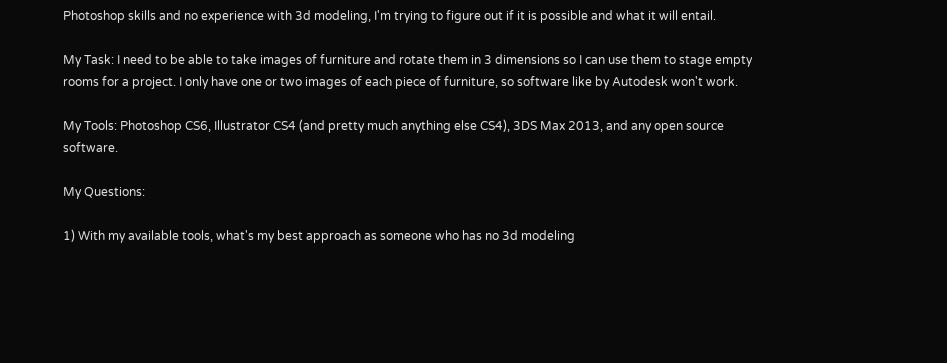Photoshop skills and no experience with 3d modeling, I'm trying to figure out if it is possible and what it will entail.

My Task: I need to be able to take images of furniture and rotate them in 3 dimensions so I can use them to stage empty rooms for a project. I only have one or two images of each piece of furniture, so software like by Autodesk won't work.

My Tools: Photoshop CS6, Illustrator CS4 (and pretty much anything else CS4), 3DS Max 2013, and any open source software.

My Questions:

1) With my available tools, what's my best approach as someone who has no 3d modeling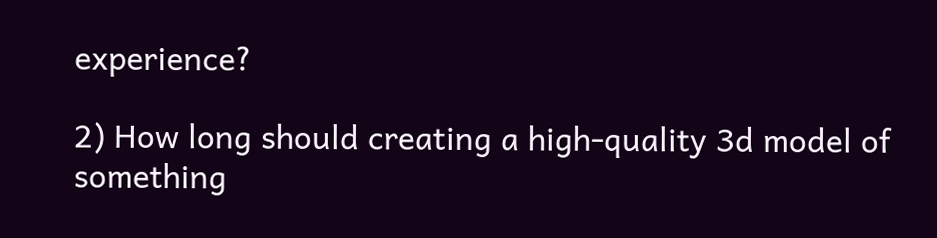experience?

2) How long should creating a high-quality 3d model of something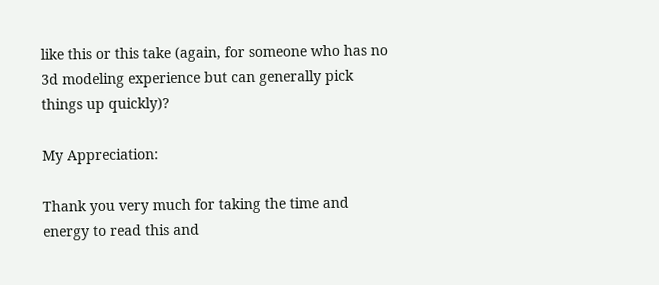like this or this take (again, for someone who has no 3d modeling experience but can generally pick things up quickly)?

My Appreciation:

Thank you very much for taking the time and energy to read this and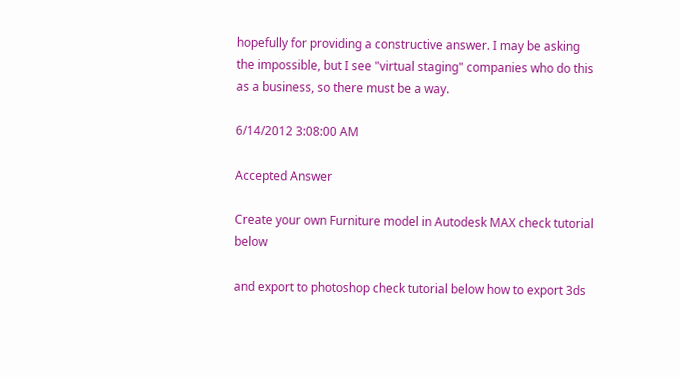hopefully for providing a constructive answer. I may be asking the impossible, but I see "virtual staging" companies who do this as a business, so there must be a way.

6/14/2012 3:08:00 AM

Accepted Answer

Create your own Furniture model in Autodesk MAX check tutorial below

and export to photoshop check tutorial below how to export 3ds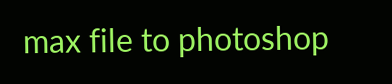max file to photoshop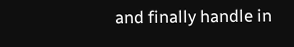and finally handle in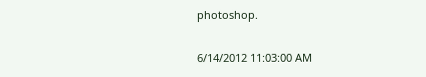photoshop.

6/14/2012 11:03:00 AM